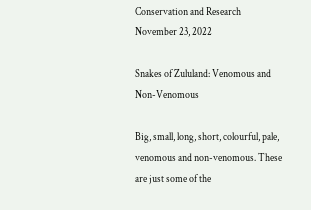Conservation and Research
November 23, 2022

Snakes of Zululand: Venomous and Non-Venomous

Big, small, long, short, colourful, pale, venomous and non-venomous. These are just some of the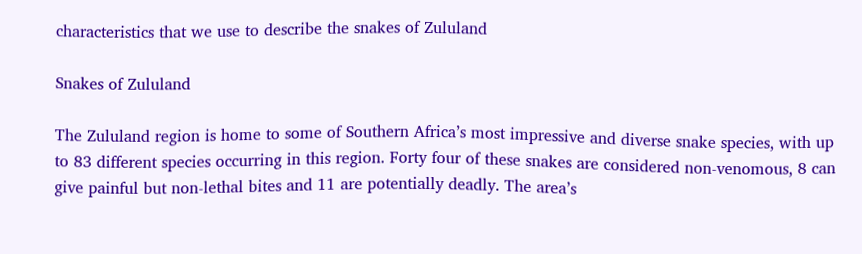characteristics that we use to describe the snakes of Zululand

Snakes of Zululand

The Zululand region is home to some of Southern Africa’s most impressive and diverse snake species, with up to 83 different species occurring in this region. Forty four of these snakes are considered non-venomous, 8 can give painful but non-lethal bites and 11 are potentially deadly. The area’s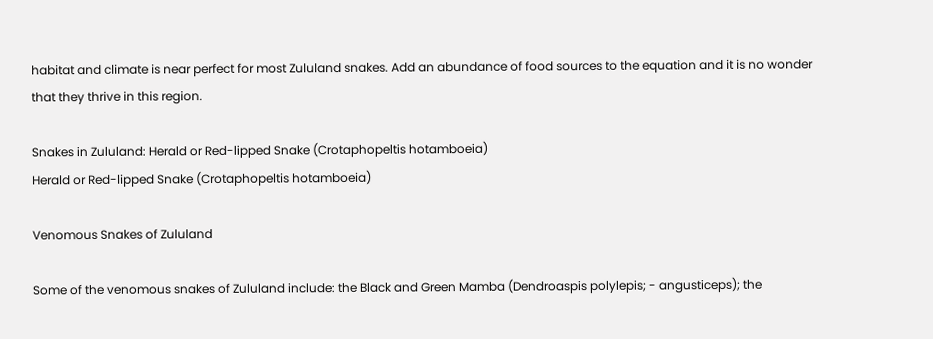habitat and climate is near perfect for most Zululand snakes. Add an abundance of food sources to the equation and it is no wonder that they thrive in this region.

Snakes in Zululand: Herald or Red-lipped Snake (Crotaphopeltis hotamboeia)
Herald or Red-lipped Snake (Crotaphopeltis hotamboeia)

Venomous Snakes of Zululand

Some of the venomous snakes of Zululand include: the Black and Green Mamba (Dendroaspis polylepis; - angusticeps); the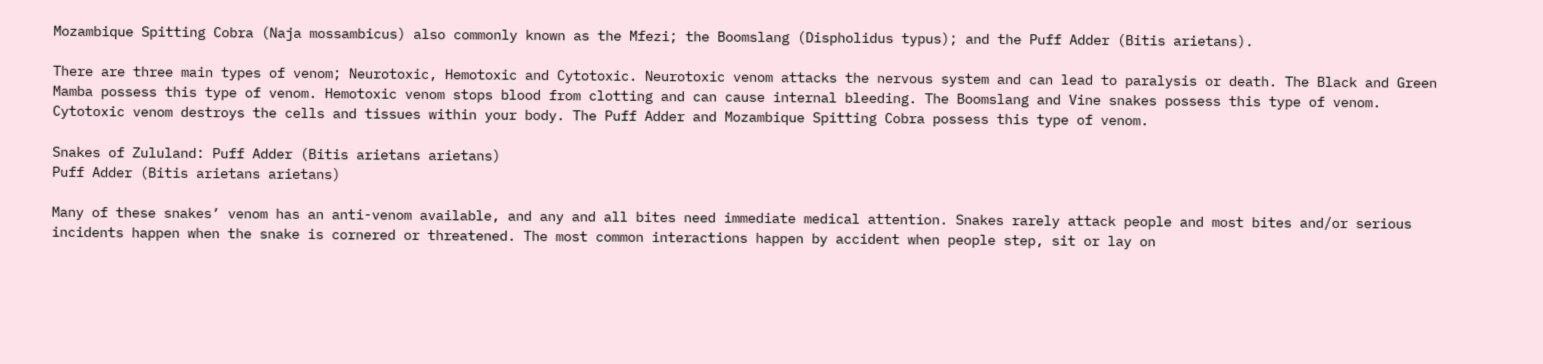Mozambique Spitting Cobra (Naja mossambicus) also commonly known as the Mfezi; the Boomslang (Dispholidus typus); and the Puff Adder (Bitis arietans).

There are three main types of venom; Neurotoxic, Hemotoxic and Cytotoxic. Neurotoxic venom attacks the nervous system and can lead to paralysis or death. The Black and Green Mamba possess this type of venom. Hemotoxic venom stops blood from clotting and can cause internal bleeding. The Boomslang and Vine snakes possess this type of venom. Cytotoxic venom destroys the cells and tissues within your body. The Puff Adder and Mozambique Spitting Cobra possess this type of venom.

Snakes of Zululand: Puff Adder (Bitis arietans arietans)
Puff Adder (Bitis arietans arietans)

Many of these snakes’ venom has an anti-venom available, and any and all bites need immediate medical attention. Snakes rarely attack people and most bites and/or serious incidents happen when the snake is cornered or threatened. The most common interactions happen by accident when people step, sit or lay on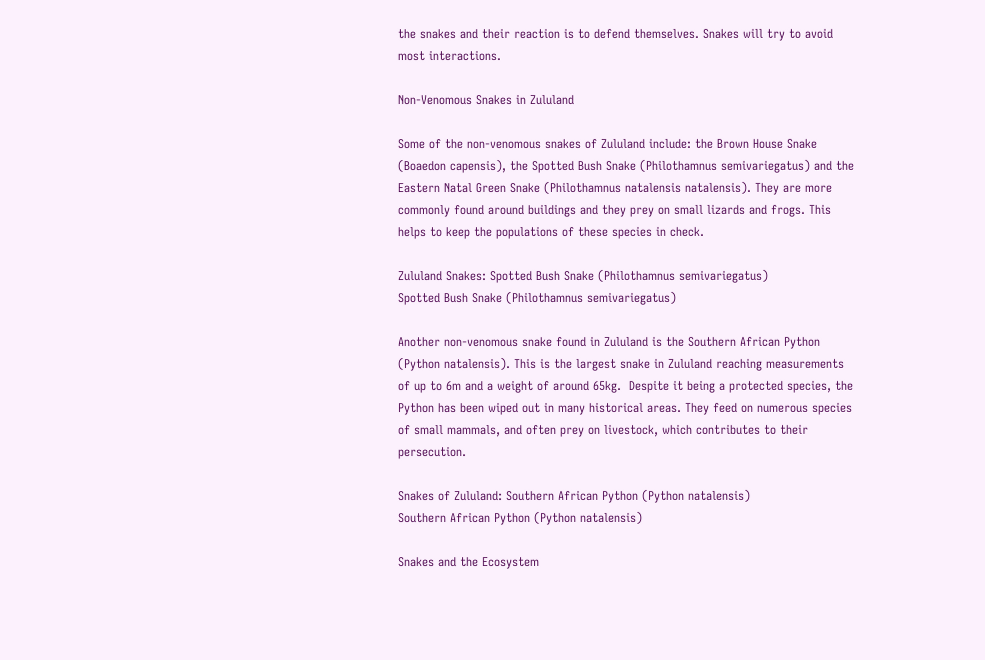the snakes and their reaction is to defend themselves. Snakes will try to avoid most interactions.

Non-Venomous Snakes in Zululand

Some of the non-venomous snakes of Zululand include: the Brown House Snake (Boaedon capensis), the Spotted Bush Snake (Philothamnus semivariegatus) and the Eastern Natal Green Snake (Philothamnus natalensis natalensis). They are more commonly found around buildings and they prey on small lizards and frogs. This helps to keep the populations of these species in check.

Zululand Snakes: Spotted Bush Snake (Philothamnus semivariegatus)
Spotted Bush Snake (Philothamnus semivariegatus)

Another non-venomous snake found in Zululand is the Southern African Python (Python natalensis). This is the largest snake in Zululand reaching measurements of up to 6m and a weight of around 65kg.  Despite it being a protected species, the Python has been wiped out in many historical areas. They feed on numerous species of small mammals, and often prey on livestock, which contributes to their persecution.

Snakes of Zululand: Southern African Python (Python natalensis)
Southern African Python (Python natalensis)

Snakes and the Ecosystem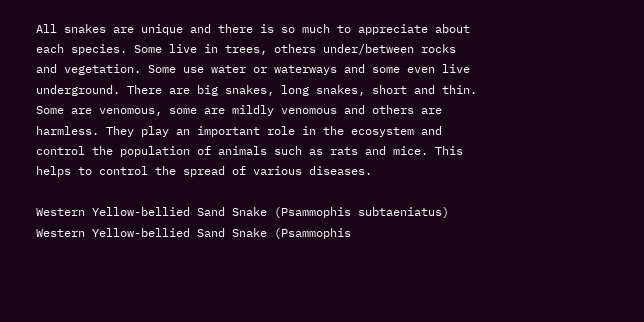All snakes are unique and there is so much to appreciate about each species. Some live in trees, others under/between rocks and vegetation. Some use water or waterways and some even live underground. There are big snakes, long snakes, short and thin. Some are venomous, some are mildly venomous and others are harmless. They play an important role in the ecosystem and control the population of animals such as rats and mice. This helps to control the spread of various diseases.

Western Yellow-bellied Sand Snake (Psammophis subtaeniatus)
Western Yellow-bellied Sand Snake (Psammophis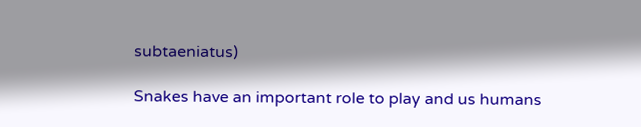subtaeniatus)

Snakes have an important role to play and us humans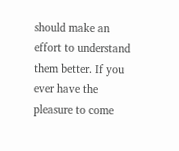should make an effort to understand them better. If you ever have the pleasure to come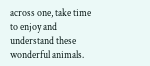across one, take time to enjoy and understand these wonderful animals.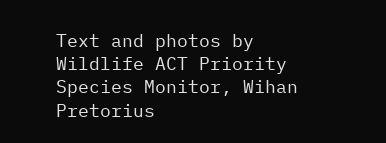Text and photos by Wildlife ACT Priority Species Monitor, Wihan Pretorius